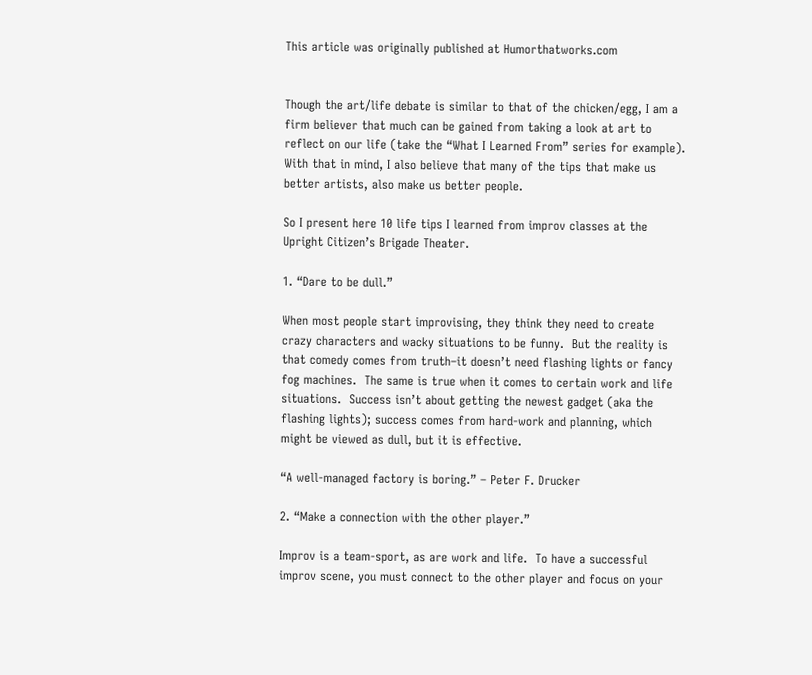This article was originally published at Humorthatworks.com


Though the art/life debate is similar to that of the chicken/egg, I am a firm believer that much can be gained from taking a look at art to reflect on our life (take the “What I Learned From” series for example).  With that in mind, I also believe that many of the tips that make us better artists, also make us better people.

So I present here 10 life tips I learned from improv classes at the Upright Citizen’s Brigade Theater.

1. “Dare to be dull.”

When most people start improvising, they think they need to create crazy characters and wacky situations to be funny.  But the reality is that comedy comes from truth–it doesn’t need flashing lights or fancy fog machines.  The same is true when it comes to certain work and life situations.  Success isn’t about getting the newest gadget (aka the flashing lights); success comes from hard-work and planning, which might be viewed as dull, but it is effective.

“A well-managed factory is boring.” – Peter F. Drucker

2. “Make a connection with the other player.”

Improv is a team-sport, as are work and life.  To have a successful improv scene, you must connect to the other player and focus on your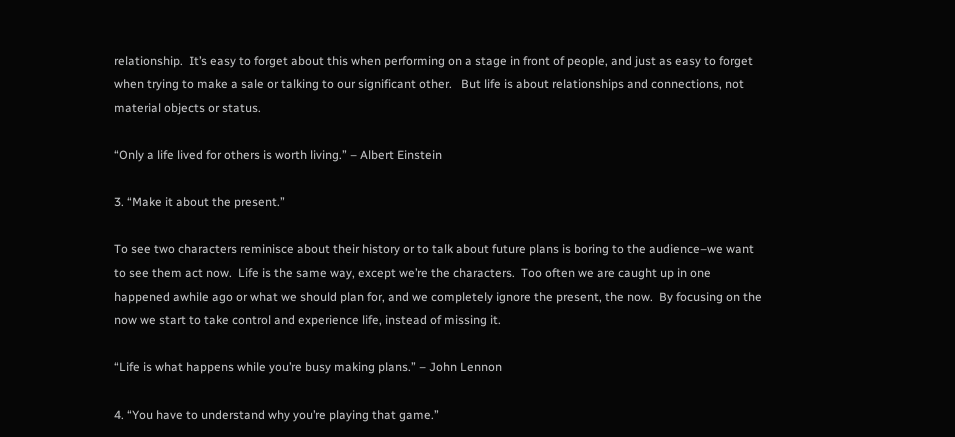relationship.  It’s easy to forget about this when performing on a stage in front of people, and just as easy to forget when trying to make a sale or talking to our significant other.   But life is about relationships and connections, not material objects or status.

“Only a life lived for others is worth living.” – Albert Einstein

3. “Make it about the present.”

To see two characters reminisce about their history or to talk about future plans is boring to the audience–we want to see them act now.  Life is the same way, except we’re the characters.  Too often we are caught up in one happened awhile ago or what we should plan for, and we completely ignore the present, the now.  By focusing on the now we start to take control and experience life, instead of missing it.

“Life is what happens while you’re busy making plans.” – John Lennon

4. “You have to understand why you’re playing that game.”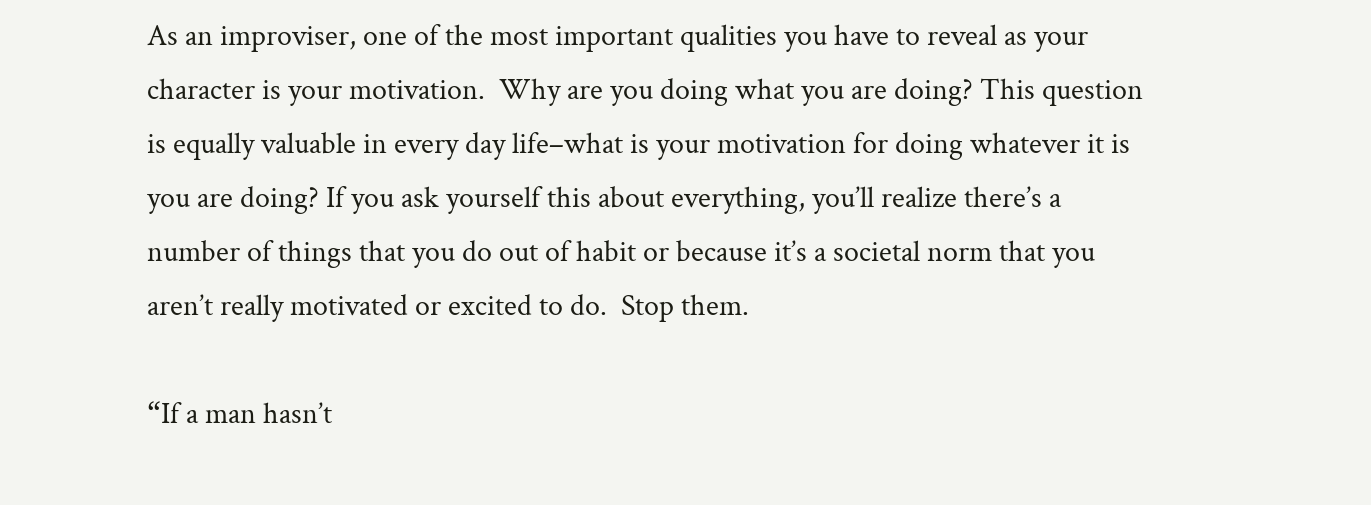As an improviser, one of the most important qualities you have to reveal as your character is your motivation.  Why are you doing what you are doing? This question is equally valuable in every day life–what is your motivation for doing whatever it is you are doing? If you ask yourself this about everything, you’ll realize there’s a number of things that you do out of habit or because it’s a societal norm that you aren’t really motivated or excited to do.  Stop them.

“If a man hasn’t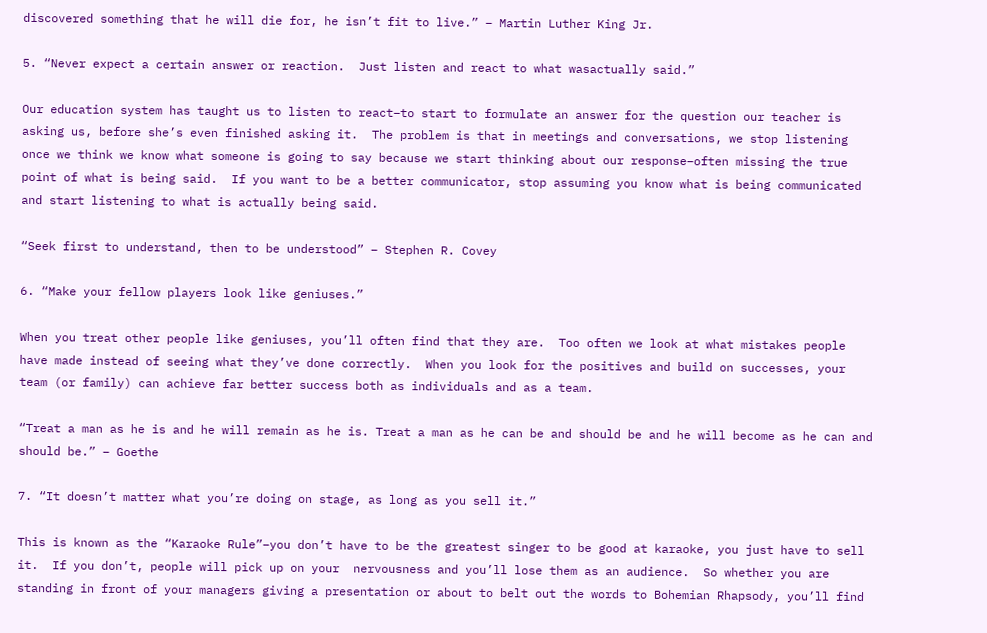discovered something that he will die for, he isn’t fit to live.” – Martin Luther King Jr.

5. “Never expect a certain answer or reaction.  Just listen and react to what wasactually said.”

Our education system has taught us to listen to react–to start to formulate an answer for the question our teacher is asking us, before she’s even finished asking it.  The problem is that in meetings and conversations, we stop listening once we think we know what someone is going to say because we start thinking about our response–often missing the true point of what is being said.  If you want to be a better communicator, stop assuming you know what is being communicated and start listening to what is actually being said.

“Seek first to understand, then to be understood” – Stephen R. Covey

6. “Make your fellow players look like geniuses.”

When you treat other people like geniuses, you’ll often find that they are.  Too often we look at what mistakes people have made instead of seeing what they’ve done correctly.  When you look for the positives and build on successes, your team (or family) can achieve far better success both as individuals and as a team.

“Treat a man as he is and he will remain as he is. Treat a man as he can be and should be and he will become as he can and should be.” – Goethe

7. “It doesn’t matter what you’re doing on stage, as long as you sell it.”

This is known as the “Karaoke Rule”–you don’t have to be the greatest singer to be good at karaoke, you just have to sell it.  If you don’t, people will pick up on your  nervousness and you’ll lose them as an audience.  So whether you are standing in front of your managers giving a presentation or about to belt out the words to Bohemian Rhapsody, you’ll find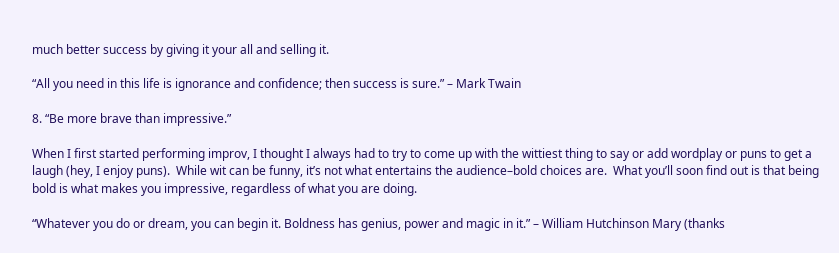much better success by giving it your all and selling it.

“All you need in this life is ignorance and confidence; then success is sure.” – Mark Twain

8. “Be more brave than impressive.”

When I first started performing improv, I thought I always had to try to come up with the wittiest thing to say or add wordplay or puns to get a laugh (hey, I enjoy puns).  While wit can be funny, it’s not what entertains the audience–bold choices are.  What you’ll soon find out is that being bold is what makes you impressive, regardless of what you are doing.

“Whatever you do or dream, you can begin it. Boldness has genius, power and magic in it.” – William Hutchinson Mary (thanks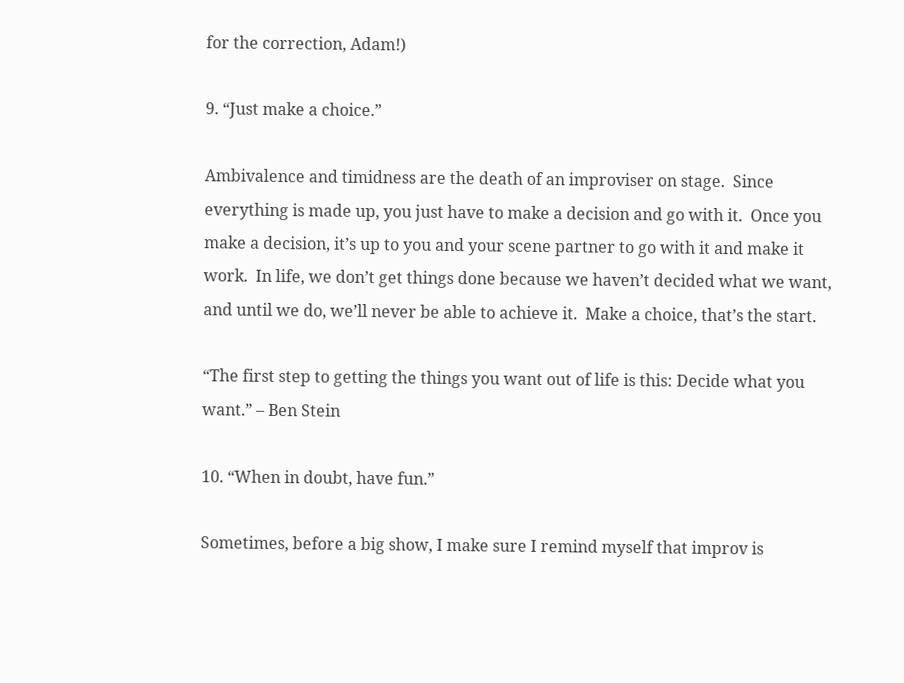for the correction, Adam!)

9. “Just make a choice.”

Ambivalence and timidness are the death of an improviser on stage.  Since everything is made up, you just have to make a decision and go with it.  Once you make a decision, it’s up to you and your scene partner to go with it and make it work.  In life, we don’t get things done because we haven’t decided what we want, and until we do, we’ll never be able to achieve it.  Make a choice, that’s the start.

“The first step to getting the things you want out of life is this: Decide what you want.” – Ben Stein

10. “When in doubt, have fun.”

Sometimes, before a big show, I make sure I remind myself that improv is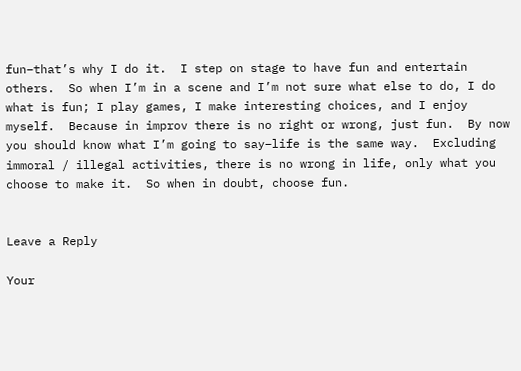fun–that’s why I do it.  I step on stage to have fun and entertain others.  So when I’m in a scene and I’m not sure what else to do, I do what is fun; I play games, I make interesting choices, and I enjoy myself.  Because in improv there is no right or wrong, just fun.  By now you should know what I’m going to say–life is the same way.  Excluding immoral / illegal activities, there is no wrong in life, only what you choose to make it.  So when in doubt, choose fun.


Leave a Reply

Your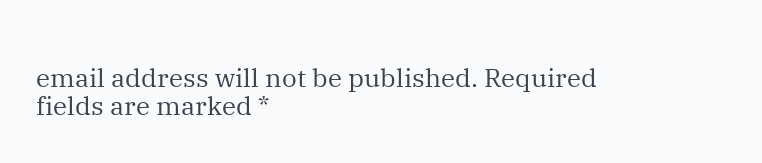email address will not be published. Required fields are marked *